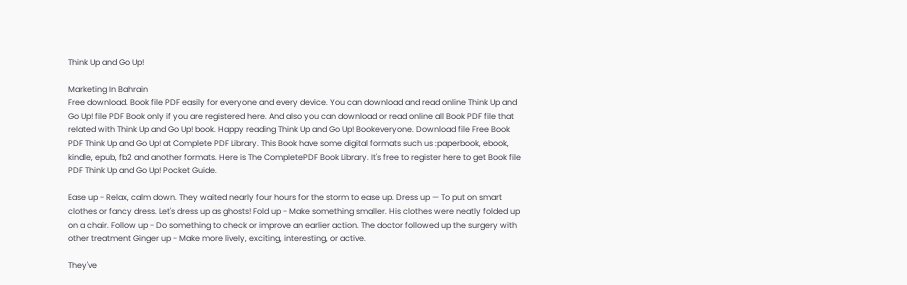Think Up and Go Up!

Marketing In Bahrain
Free download. Book file PDF easily for everyone and every device. You can download and read online Think Up and Go Up! file PDF Book only if you are registered here. And also you can download or read online all Book PDF file that related with Think Up and Go Up! book. Happy reading Think Up and Go Up! Bookeveryone. Download file Free Book PDF Think Up and Go Up! at Complete PDF Library. This Book have some digital formats such us :paperbook, ebook, kindle, epub, fb2 and another formats. Here is The CompletePDF Book Library. It's free to register here to get Book file PDF Think Up and Go Up! Pocket Guide.

Ease up - Relax, calm down. They waited nearly four hours for the storm to ease up. Dress up — To put on smart clothes or fancy dress. Let's dress up as ghosts! Fold up - Make something smaller. His clothes were neatly folded up on a chair. Follow up - Do something to check or improve an earlier action. The doctor followed up the surgery with other treatment Ginger up - Make more lively, exciting, interesting, or active.

They've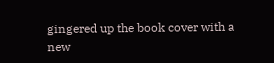gingered up the book cover with a new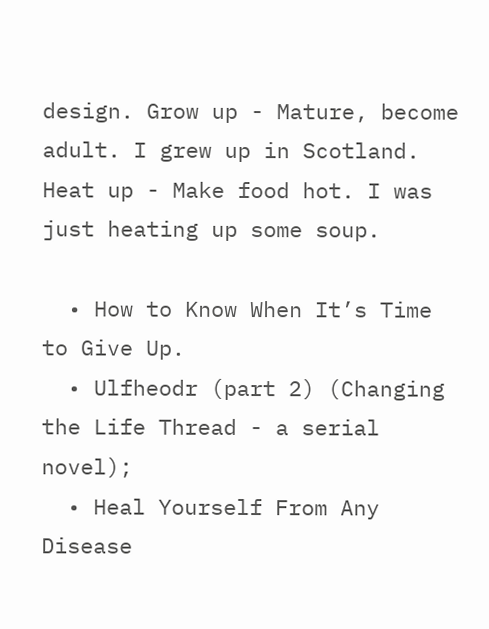design. Grow up - Mature, become adult. I grew up in Scotland. Heat up - Make food hot. I was just heating up some soup.

  • How to Know When It’s Time to Give Up.
  • Ulfheodr (part 2) (Changing the Life Thread - a serial novel);
  • Heal Yourself From Any Disease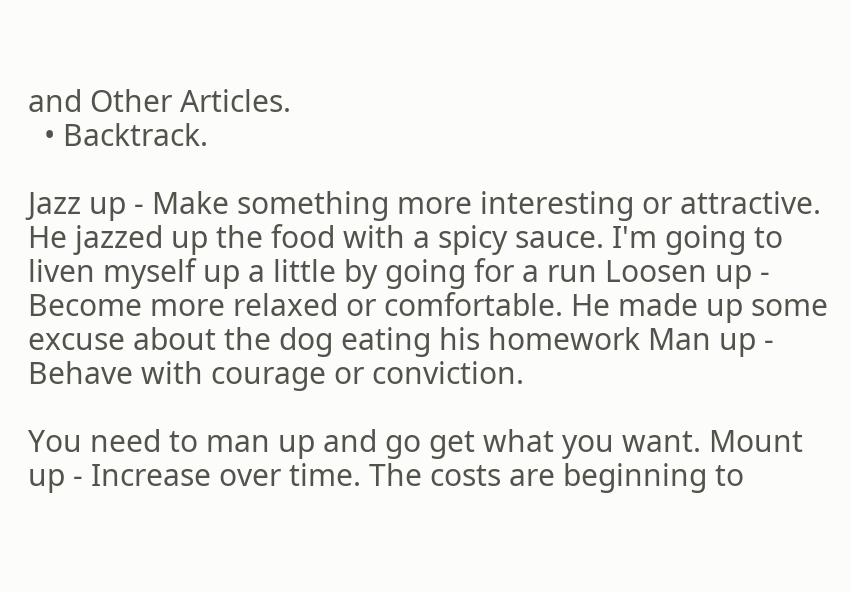and Other Articles.
  • Backtrack.

Jazz up - Make something more interesting or attractive. He jazzed up the food with a spicy sauce. I'm going to liven myself up a little by going for a run Loosen up - Become more relaxed or comfortable. He made up some excuse about the dog eating his homework Man up - Behave with courage or conviction.

You need to man up and go get what you want. Mount up - Increase over time. The costs are beginning to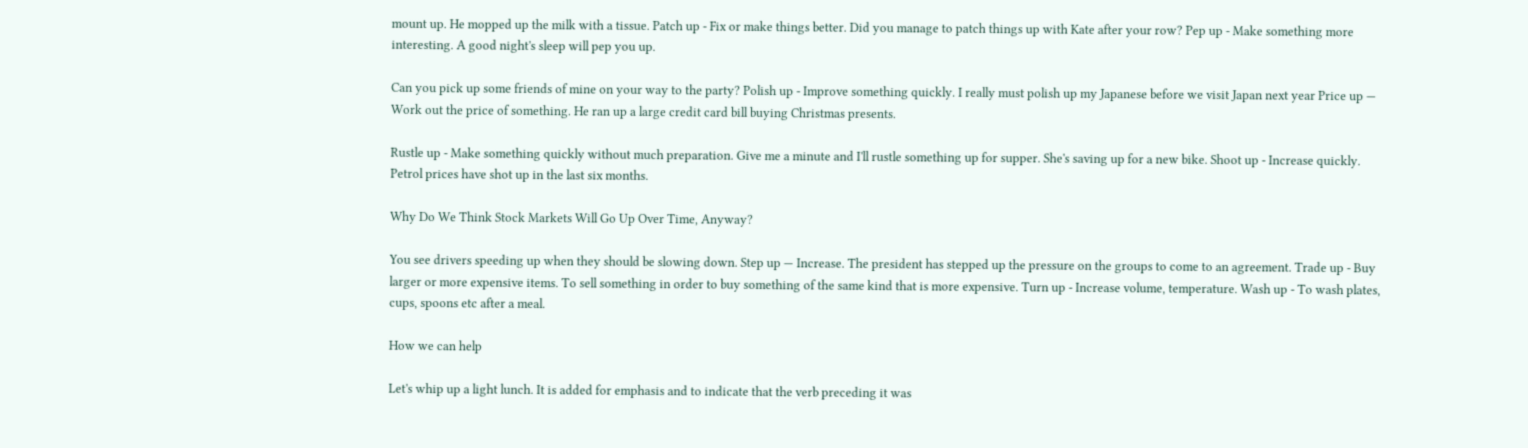mount up. He mopped up the milk with a tissue. Patch up - Fix or make things better. Did you manage to patch things up with Kate after your row? Pep up - Make something more interesting. A good night's sleep will pep you up.

Can you pick up some friends of mine on your way to the party? Polish up - Improve something quickly. I really must polish up my Japanese before we visit Japan next year Price up — Work out the price of something. He ran up a large credit card bill buying Christmas presents.

Rustle up - Make something quickly without much preparation. Give me a minute and I'll rustle something up for supper. She's saving up for a new bike. Shoot up - Increase quickly. Petrol prices have shot up in the last six months.

Why Do We Think Stock Markets Will Go Up Over Time, Anyway?

You see drivers speeding up when they should be slowing down. Step up — Increase. The president has stepped up the pressure on the groups to come to an agreement. Trade up - Buy larger or more expensive items. To sell something in order to buy something of the same kind that is more expensive. Turn up - Increase volume, temperature. Wash up - To wash plates, cups, spoons etc after a meal.

How we can help

Let's whip up a light lunch. It is added for emphasis and to indicate that the verb preceding it was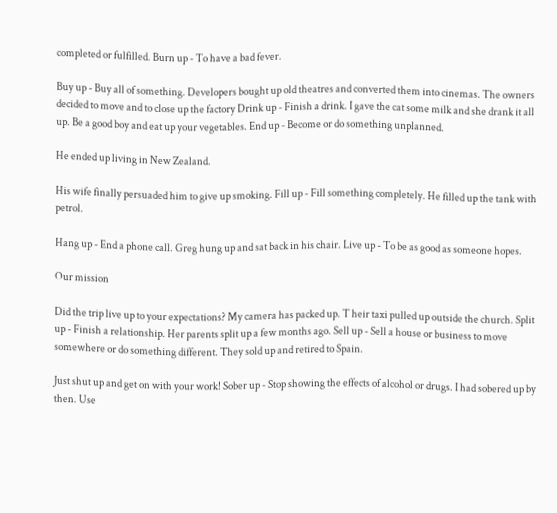completed or fulfilled. Burn up - To have a bad fever.

Buy up - Buy all of something. Developers bought up old theatres and converted them into cinemas. The owners decided to move and to close up the factory Drink up - Finish a drink. I gave the cat some milk and she drank it all up. Be a good boy and eat up your vegetables. End up - Become or do something unplanned.

He ended up living in New Zealand.

His wife finally persuaded him to give up smoking. Fill up - Fill something completely. He filled up the tank with petrol.

Hang up - End a phone call. Greg hung up and sat back in his chair. Live up - To be as good as someone hopes.

Our mission

Did the trip live up to your expectations? My camera has packed up. T heir taxi pulled up outside the church. Split up - Finish a relationship. Her parents split up a few months ago. Sell up - Sell a house or business to move somewhere or do something different. They sold up and retired to Spain.

Just shut up and get on with your work! Sober up - Stop showing the effects of alcohol or drugs. I had sobered up by then. Use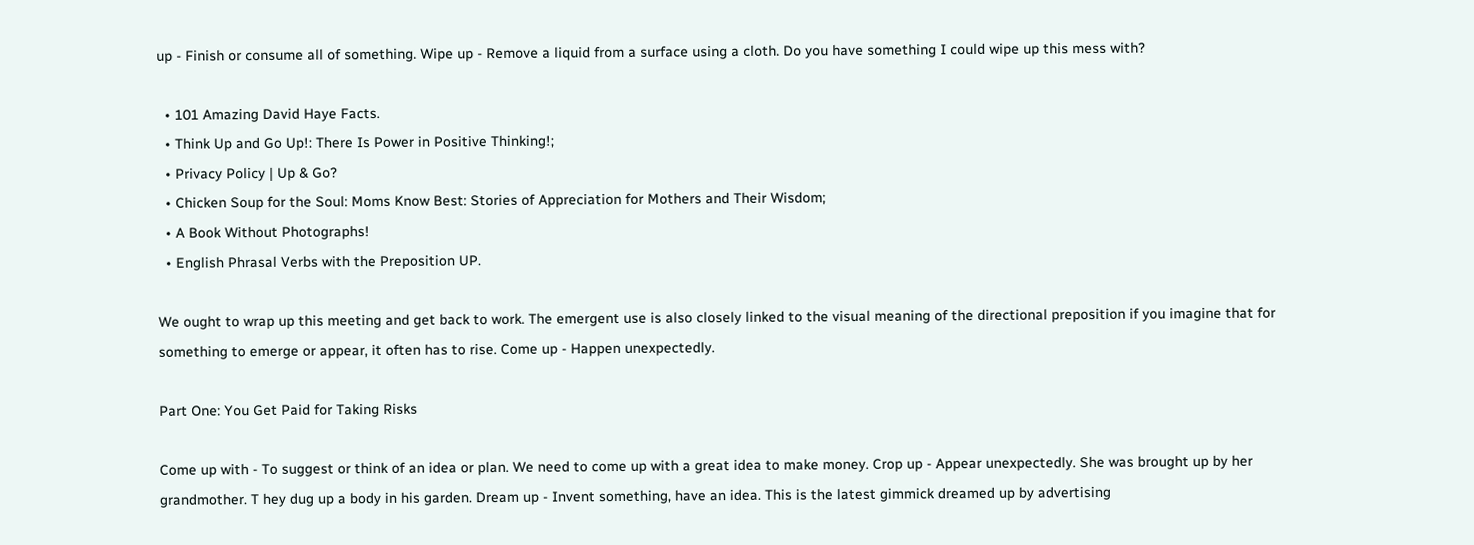up - Finish or consume all of something. Wipe up - Remove a liquid from a surface using a cloth. Do you have something I could wipe up this mess with?

  • 101 Amazing David Haye Facts.
  • Think Up and Go Up!: There Is Power in Positive Thinking!;
  • Privacy Policy | Up & Go?
  • Chicken Soup for the Soul: Moms Know Best: Stories of Appreciation for Mothers and Their Wisdom;
  • A Book Without Photographs!
  • English Phrasal Verbs with the Preposition UP.

We ought to wrap up this meeting and get back to work. The emergent use is also closely linked to the visual meaning of the directional preposition if you imagine that for something to emerge or appear, it often has to rise. Come up - Happen unexpectedly.

Part One: You Get Paid for Taking Risks

Come up with - To suggest or think of an idea or plan. We need to come up with a great idea to make money. Crop up - Appear unexpectedly. She was brought up by her grandmother. T hey dug up a body in his garden. Dream up - Invent something, have an idea. This is the latest gimmick dreamed up by advertising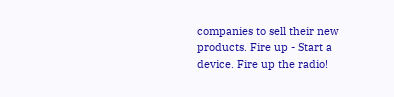companies to sell their new products. Fire up - Start a device. Fire up the radio!